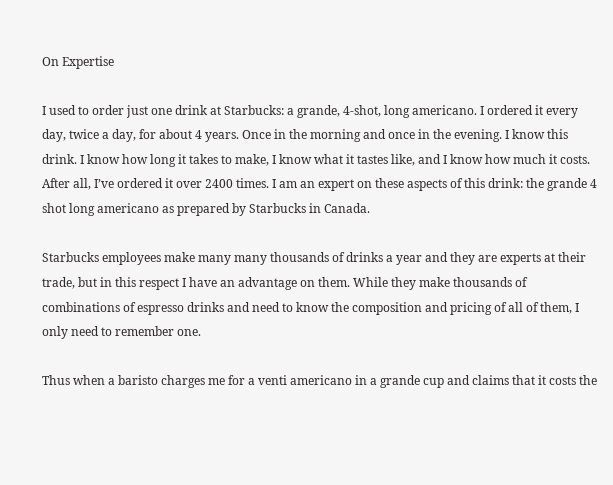On Expertise

I used to order just one drink at Starbucks: a grande, 4-shot, long americano. I ordered it every day, twice a day, for about 4 years. Once in the morning and once in the evening. I know this drink. I know how long it takes to make, I know what it tastes like, and I know how much it costs. After all, I’ve ordered it over 2400 times. I am an expert on these aspects of this drink: the grande 4 shot long americano as prepared by Starbucks in Canada.

Starbucks employees make many many thousands of drinks a year and they are experts at their trade, but in this respect I have an advantage on them. While they make thousands of combinations of espresso drinks and need to know the composition and pricing of all of them, I only need to remember one.

Thus when a baristo charges me for a venti americano in a grande cup and claims that it costs the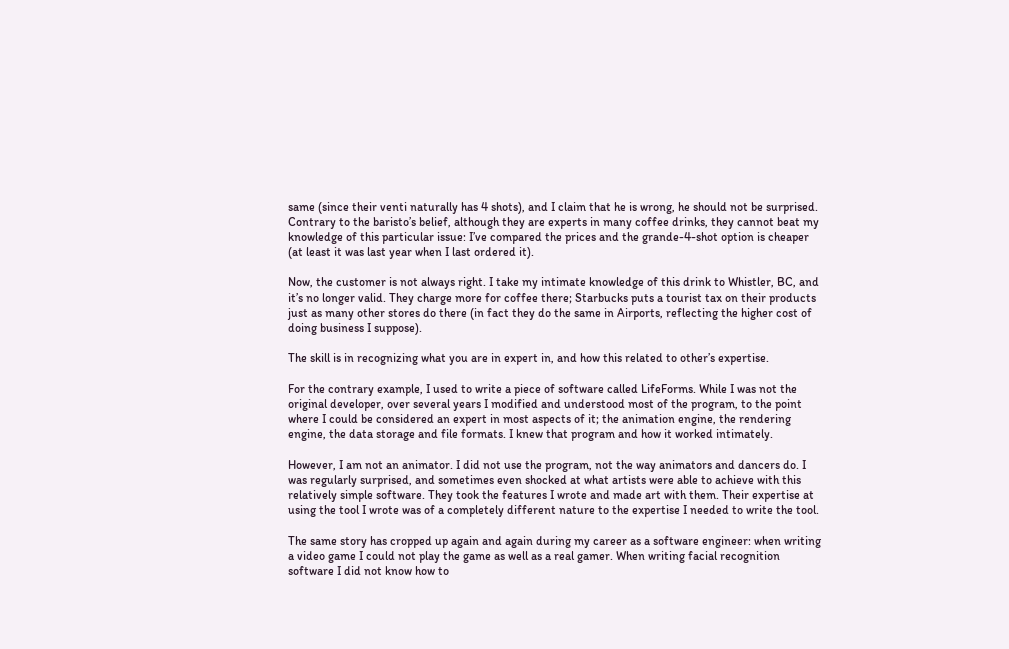same (since their venti naturally has 4 shots), and I claim that he is wrong, he should not be surprised. Contrary to the baristo’s belief, although they are experts in many coffee drinks, they cannot beat my knowledge of this particular issue: I’ve compared the prices and the grande-4-shot option is cheaper (at least it was last year when I last ordered it).

Now, the customer is not always right. I take my intimate knowledge of this drink to Whistler, BC, and it’s no longer valid. They charge more for coffee there; Starbucks puts a tourist tax on their products just as many other stores do there (in fact they do the same in Airports, reflecting the higher cost of doing business I suppose).

The skill is in recognizing what you are in expert in, and how this related to other’s expertise.

For the contrary example, I used to write a piece of software called LifeForms. While I was not the original developer, over several years I modified and understood most of the program, to the point where I could be considered an expert in most aspects of it; the animation engine, the rendering engine, the data storage and file formats. I knew that program and how it worked intimately.

However, I am not an animator. I did not use the program, not the way animators and dancers do. I was regularly surprised, and sometimes even shocked at what artists were able to achieve with this relatively simple software. They took the features I wrote and made art with them. Their expertise at using the tool I wrote was of a completely different nature to the expertise I needed to write the tool.

The same story has cropped up again and again during my career as a software engineer: when writing a video game I could not play the game as well as a real gamer. When writing facial recognition software I did not know how to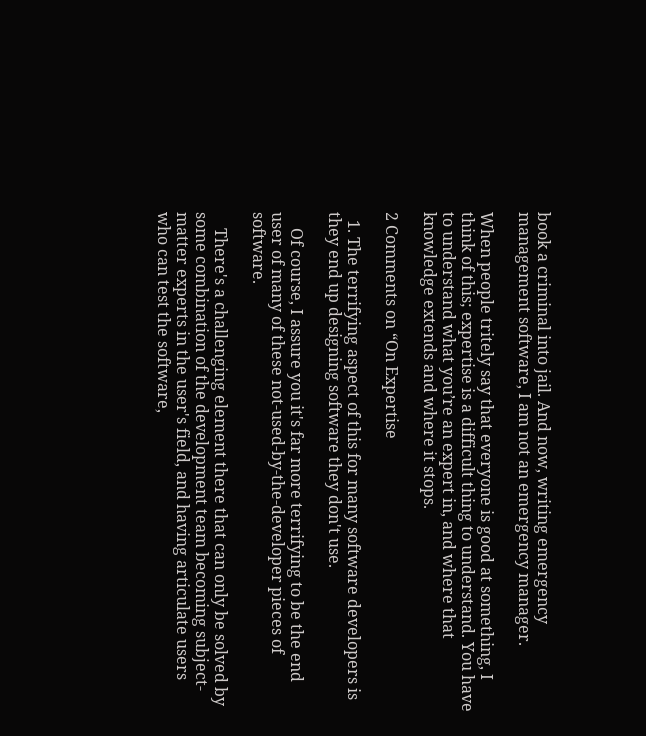book a criminal into jail. And now, writing emergency management software, I am not an emergency manager.

When people tritely say that everyone is good at something, I think of this; expertise is a difficult thing to understand. You have to understand what you’re an expert in, and where that knowledge extends and where it stops.

2 Comments on “On Expertise

  1. The terrifying aspect of this for many software developers is they end up designing software they don't use.

    Of course, I assure you it's far more terrifying to be the end user of many of these not-used-by-the-developer pieces of software.

    There's a challenging element there that can only be solved by some combination of the development team becoming subject-matter experts in the user's field, and having articulate users who can test the software,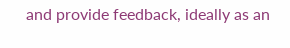and provide feedback, ideally as an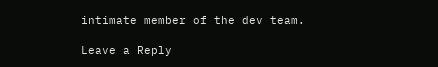intimate member of the dev team.

Leave a Reply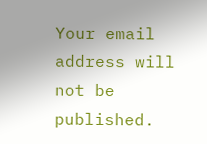Your email address will not be published.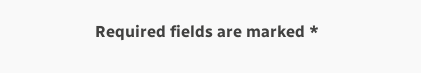Required fields are marked *